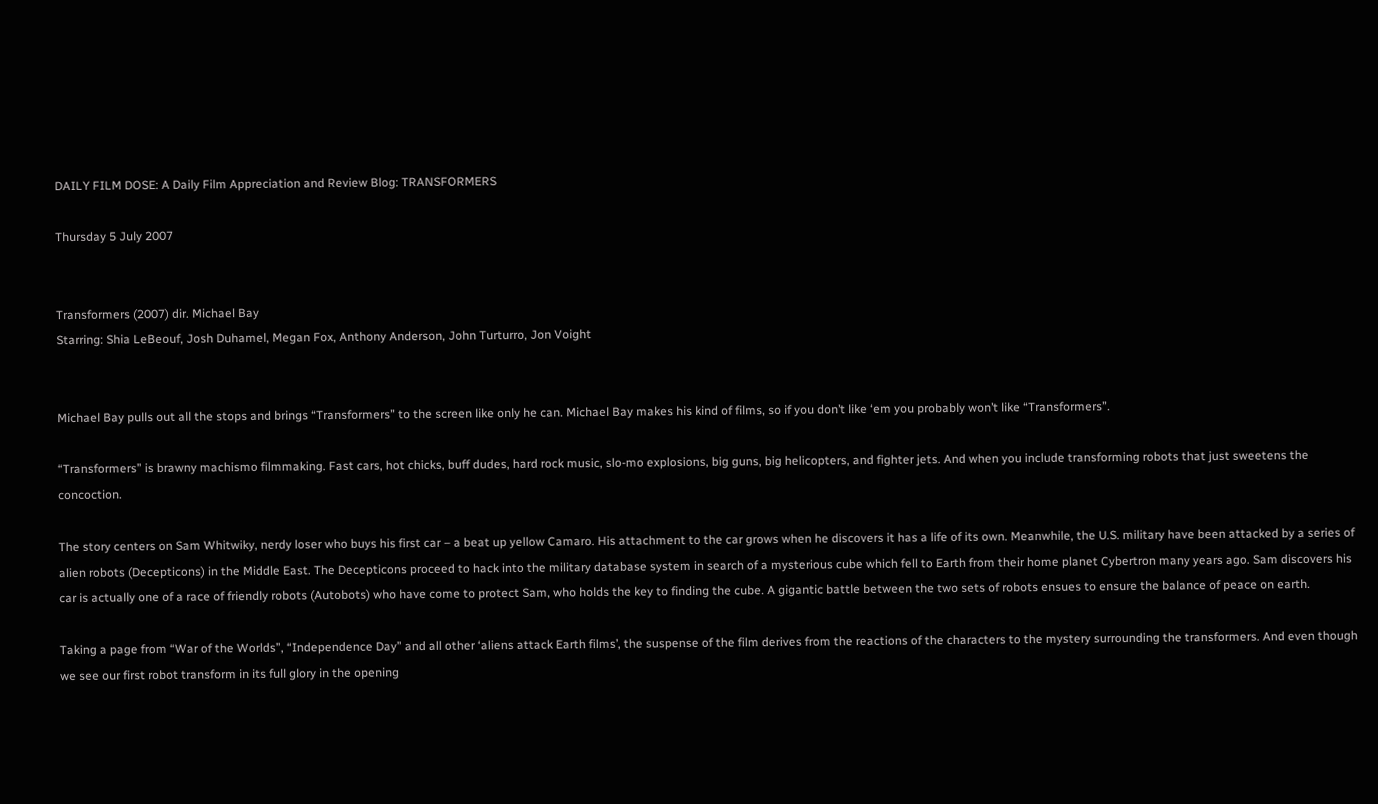DAILY FILM DOSE: A Daily Film Appreciation and Review Blog: TRANSFORMERS

Thursday 5 July 2007


Transformers (2007) dir. Michael Bay
Starring: Shia LeBeouf, Josh Duhamel, Megan Fox, Anthony Anderson, John Turturro, Jon Voight


Michael Bay pulls out all the stops and brings “Transformers” to the screen like only he can. Michael Bay makes his kind of films, so if you don’t like ‘em you probably won’t like “Transformers”.

“Transformers” is brawny machismo filmmaking. Fast cars, hot chicks, buff dudes, hard rock music, slo-mo explosions, big guns, big helicopters, and fighter jets. And when you include transforming robots that just sweetens the concoction.

The story centers on Sam Whitwiky, nerdy loser who buys his first car – a beat up yellow Camaro. His attachment to the car grows when he discovers it has a life of its own. Meanwhile, the U.S. military have been attacked by a series of alien robots (Decepticons) in the Middle East. The Decepticons proceed to hack into the military database system in search of a mysterious cube which fell to Earth from their home planet Cybertron many years ago. Sam discovers his car is actually one of a race of friendly robots (Autobots) who have come to protect Sam, who holds the key to finding the cube. A gigantic battle between the two sets of robots ensues to ensure the balance of peace on earth.

Taking a page from “War of the Worlds”, “Independence Day” and all other ‘aliens attack Earth films’, the suspense of the film derives from the reactions of the characters to the mystery surrounding the transformers. And even though we see our first robot transform in its full glory in the opening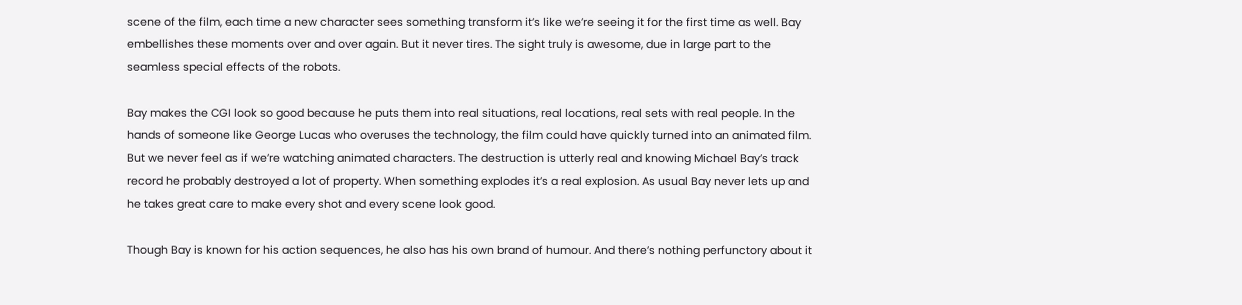scene of the film, each time a new character sees something transform it’s like we’re seeing it for the first time as well. Bay embellishes these moments over and over again. But it never tires. The sight truly is awesome, due in large part to the seamless special effects of the robots.

Bay makes the CGI look so good because he puts them into real situations, real locations, real sets with real people. In the hands of someone like George Lucas who overuses the technology, the film could have quickly turned into an animated film. But we never feel as if we’re watching animated characters. The destruction is utterly real and knowing Michael Bay’s track record he probably destroyed a lot of property. When something explodes it’s a real explosion. As usual Bay never lets up and he takes great care to make every shot and every scene look good.

Though Bay is known for his action sequences, he also has his own brand of humour. And there’s nothing perfunctory about it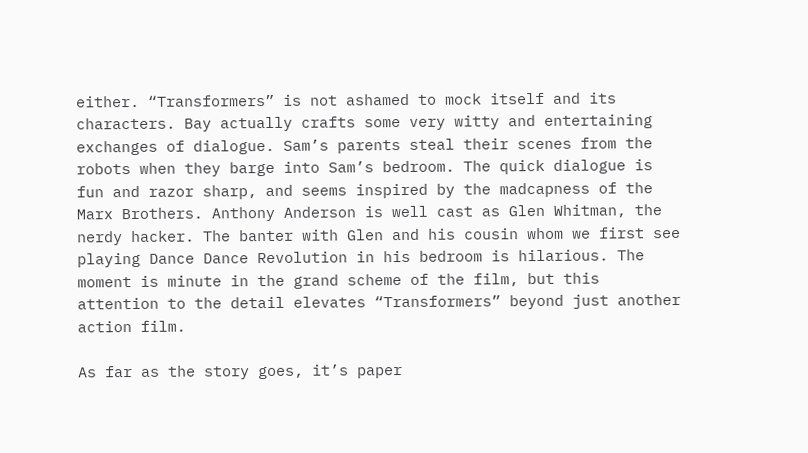either. “Transformers” is not ashamed to mock itself and its characters. Bay actually crafts some very witty and entertaining exchanges of dialogue. Sam’s parents steal their scenes from the robots when they barge into Sam’s bedroom. The quick dialogue is fun and razor sharp, and seems inspired by the madcapness of the Marx Brothers. Anthony Anderson is well cast as Glen Whitman, the nerdy hacker. The banter with Glen and his cousin whom we first see playing Dance Dance Revolution in his bedroom is hilarious. The moment is minute in the grand scheme of the film, but this attention to the detail elevates “Transformers” beyond just another action film.

As far as the story goes, it’s paper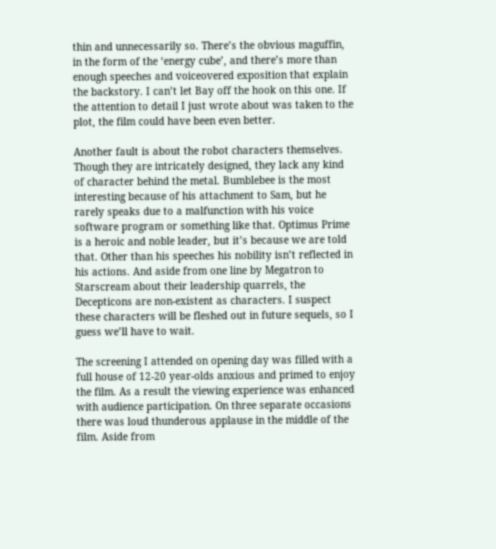thin and unnecessarily so. There’s the obvious maguffin, in the form of the ‘energy cube’, and there’s more than enough speeches and voiceovered exposition that explain the backstory. I can’t let Bay off the hook on this one. If the attention to detail I just wrote about was taken to the plot, the film could have been even better.

Another fault is about the robot characters themselves. Though they are intricately designed, they lack any kind of character behind the metal. Bumblebee is the most interesting because of his attachment to Sam, but he rarely speaks due to a malfunction with his voice software program or something like that. Optimus Prime is a heroic and noble leader, but it’s because we are told that. Other than his speeches his nobility isn’t reflected in his actions. And aside from one line by Megatron to Starscream about their leadership quarrels, the Decepticons are non-existent as characters. I suspect these characters will be fleshed out in future sequels, so I guess we’ll have to wait.

The screening I attended on opening day was filled with a full house of 12-20 year-olds anxious and primed to enjoy the film. As a result the viewing experience was enhanced with audience participation. On three separate occasions there was loud thunderous applause in the middle of the film. Aside from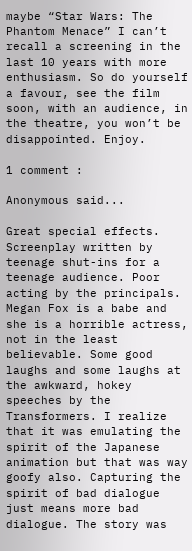maybe “Star Wars: The Phantom Menace” I can’t recall a screening in the last 10 years with more enthusiasm. So do yourself a favour, see the film soon, with an audience, in the theatre, you won’t be disappointed. Enjoy.

1 comment :

Anonymous said...

Great special effects. Screenplay written by teenage shut-ins for a teenage audience. Poor acting by the principals. Megan Fox is a babe and she is a horrible actress, not in the least believable. Some good laughs and some laughs at the awkward, hokey speeches by the Transformers. I realize that it was emulating the spirit of the Japanese animation but that was way goofy also. Capturing the spirit of bad dialogue just means more bad dialogue. The story was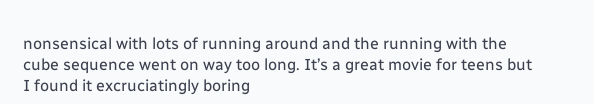nonsensical with lots of running around and the running with the cube sequence went on way too long. It’s a great movie for teens but I found it excruciatingly boring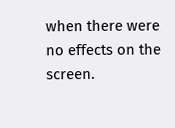when there were no effects on the screen.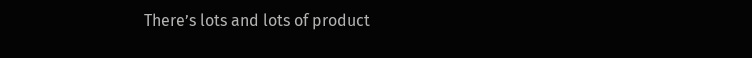There’s lots and lots of product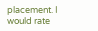placement. I would rate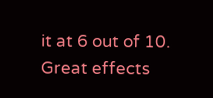it at 6 out of 10. Great effects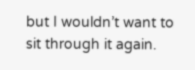but I wouldn’t want to sit through it again.